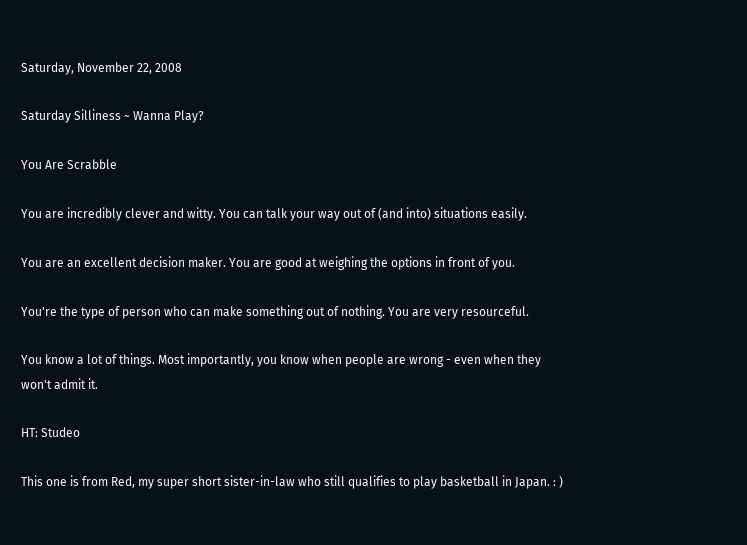Saturday, November 22, 2008

Saturday Silliness ~ Wanna Play?

You Are Scrabble

You are incredibly clever and witty. You can talk your way out of (and into) situations easily.

You are an excellent decision maker. You are good at weighing the options in front of you.

You're the type of person who can make something out of nothing. You are very resourceful.

You know a lot of things. Most importantly, you know when people are wrong - even when they won't admit it.

HT: Studeo

This one is from Red, my super short sister-in-law who still qualifies to play basketball in Japan. : )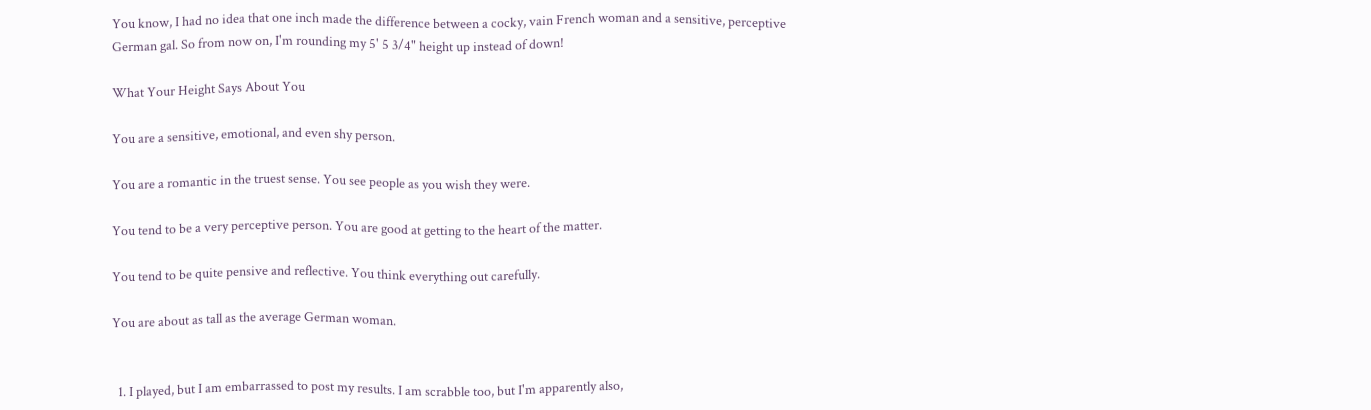You know, I had no idea that one inch made the difference between a cocky, vain French woman and a sensitive, perceptive German gal. So from now on, I'm rounding my 5' 5 3/4" height up instead of down!

What Your Height Says About You

You are a sensitive, emotional, and even shy person.

You are a romantic in the truest sense. You see people as you wish they were.

You tend to be a very perceptive person. You are good at getting to the heart of the matter.

You tend to be quite pensive and reflective. You think everything out carefully.

You are about as tall as the average German woman.


  1. I played, but I am embarrassed to post my results. I am scrabble too, but I'm apparently also,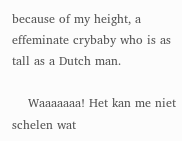because of my height, a effeminate crybaby who is as tall as a Dutch man.

    Waaaaaaa! Het kan me niet schelen wat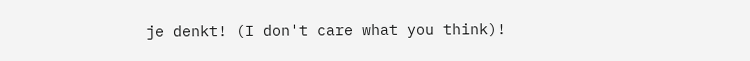je denkt! (I don't care what you think)!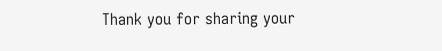Thank you for sharing your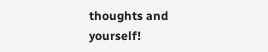thoughts and yourself!